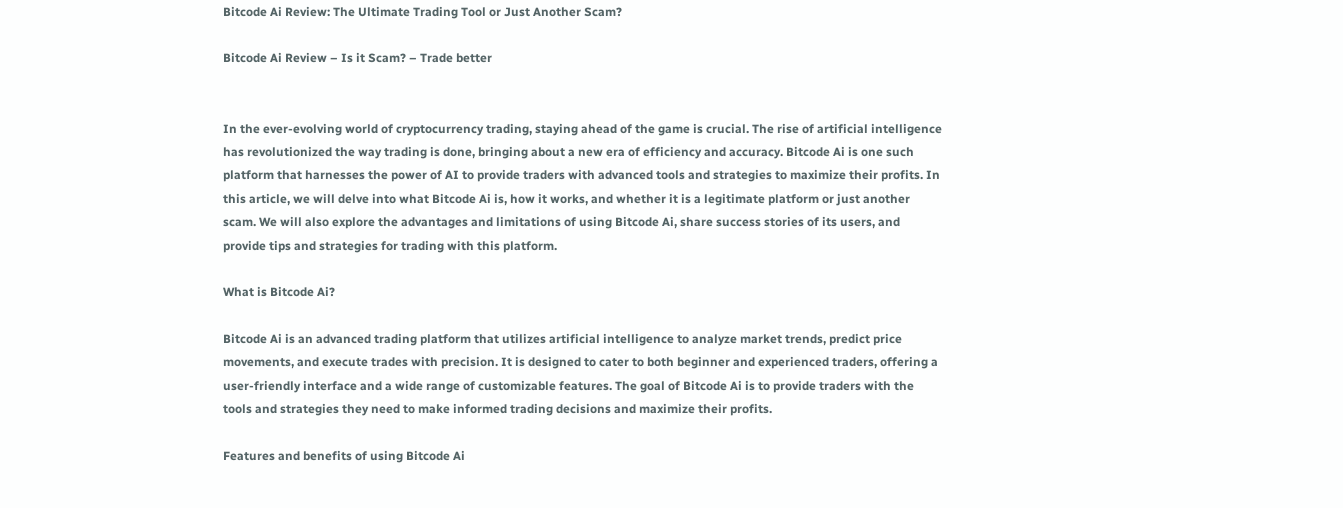Bitcode Ai Review: The Ultimate Trading Tool or Just Another Scam?

Bitcode Ai Review – Is it Scam? – Trade better


In the ever-evolving world of cryptocurrency trading, staying ahead of the game is crucial. The rise of artificial intelligence has revolutionized the way trading is done, bringing about a new era of efficiency and accuracy. Bitcode Ai is one such platform that harnesses the power of AI to provide traders with advanced tools and strategies to maximize their profits. In this article, we will delve into what Bitcode Ai is, how it works, and whether it is a legitimate platform or just another scam. We will also explore the advantages and limitations of using Bitcode Ai, share success stories of its users, and provide tips and strategies for trading with this platform.

What is Bitcode Ai?

Bitcode Ai is an advanced trading platform that utilizes artificial intelligence to analyze market trends, predict price movements, and execute trades with precision. It is designed to cater to both beginner and experienced traders, offering a user-friendly interface and a wide range of customizable features. The goal of Bitcode Ai is to provide traders with the tools and strategies they need to make informed trading decisions and maximize their profits.

Features and benefits of using Bitcode Ai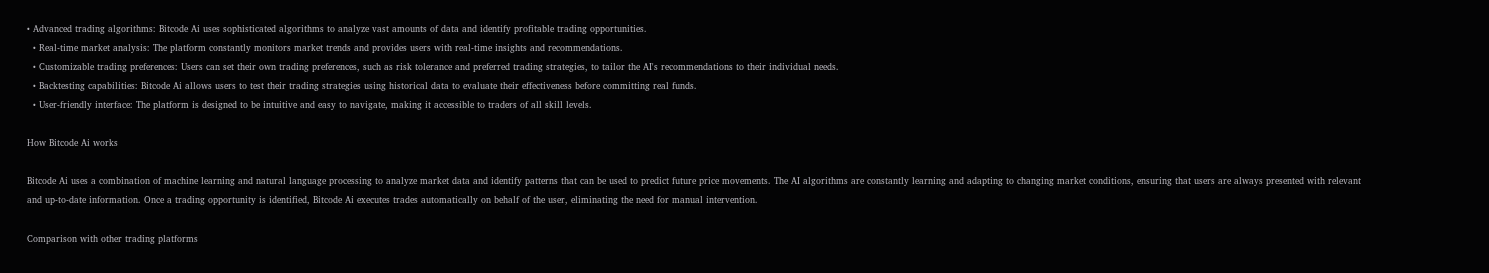• Advanced trading algorithms: Bitcode Ai uses sophisticated algorithms to analyze vast amounts of data and identify profitable trading opportunities.
  • Real-time market analysis: The platform constantly monitors market trends and provides users with real-time insights and recommendations.
  • Customizable trading preferences: Users can set their own trading preferences, such as risk tolerance and preferred trading strategies, to tailor the AI's recommendations to their individual needs.
  • Backtesting capabilities: Bitcode Ai allows users to test their trading strategies using historical data to evaluate their effectiveness before committing real funds.
  • User-friendly interface: The platform is designed to be intuitive and easy to navigate, making it accessible to traders of all skill levels.

How Bitcode Ai works

Bitcode Ai uses a combination of machine learning and natural language processing to analyze market data and identify patterns that can be used to predict future price movements. The AI algorithms are constantly learning and adapting to changing market conditions, ensuring that users are always presented with relevant and up-to-date information. Once a trading opportunity is identified, Bitcode Ai executes trades automatically on behalf of the user, eliminating the need for manual intervention.

Comparison with other trading platforms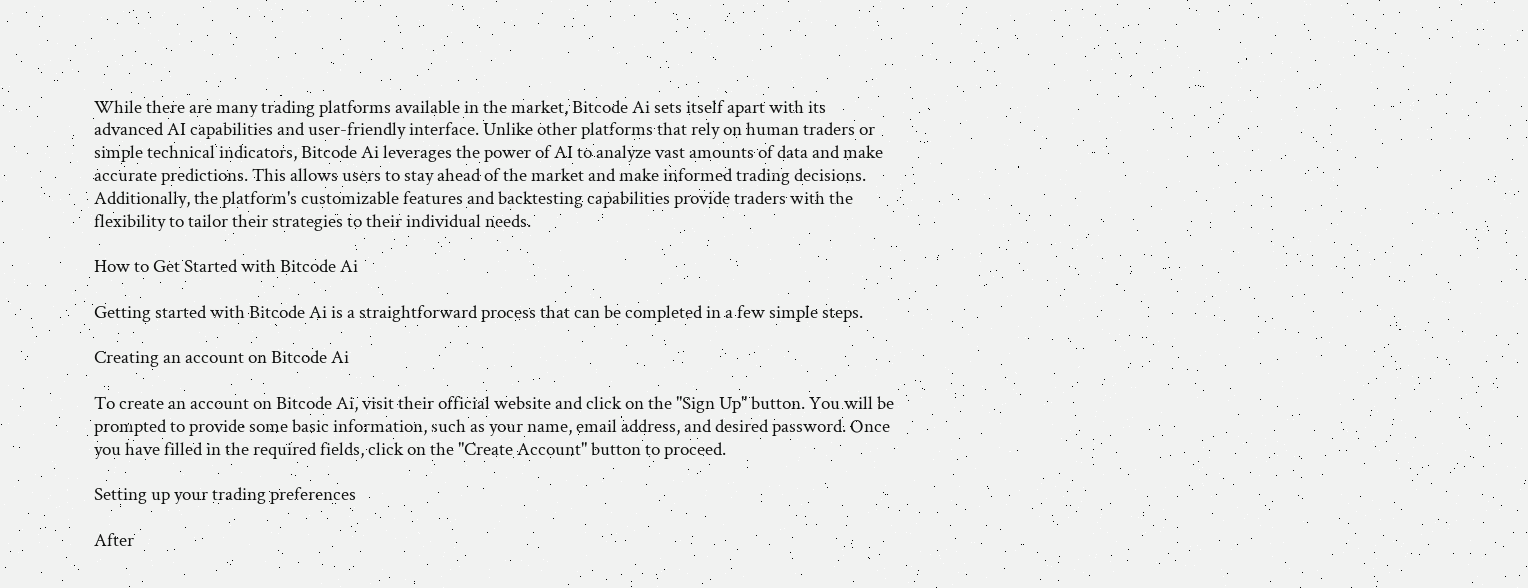While there are many trading platforms available in the market, Bitcode Ai sets itself apart with its advanced AI capabilities and user-friendly interface. Unlike other platforms that rely on human traders or simple technical indicators, Bitcode Ai leverages the power of AI to analyze vast amounts of data and make accurate predictions. This allows users to stay ahead of the market and make informed trading decisions. Additionally, the platform's customizable features and backtesting capabilities provide traders with the flexibility to tailor their strategies to their individual needs.

How to Get Started with Bitcode Ai

Getting started with Bitcode Ai is a straightforward process that can be completed in a few simple steps.

Creating an account on Bitcode Ai

To create an account on Bitcode Ai, visit their official website and click on the "Sign Up" button. You will be prompted to provide some basic information, such as your name, email address, and desired password. Once you have filled in the required fields, click on the "Create Account" button to proceed.

Setting up your trading preferences

After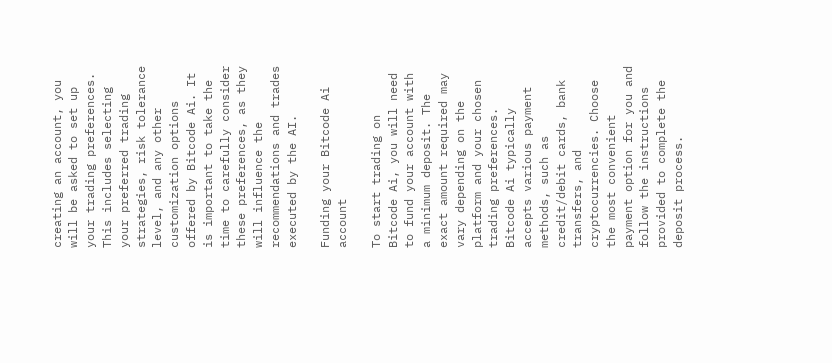creating an account, you will be asked to set up your trading preferences. This includes selecting your preferred trading strategies, risk tolerance level, and any other customization options offered by Bitcode Ai. It is important to take the time to carefully consider these preferences, as they will influence the recommendations and trades executed by the AI.

Funding your Bitcode Ai account

To start trading on Bitcode Ai, you will need to fund your account with a minimum deposit. The exact amount required may vary depending on the platform and your chosen trading preferences. Bitcode Ai typically accepts various payment methods, such as credit/debit cards, bank transfers, and cryptocurrencies. Choose the most convenient payment option for you and follow the instructions provided to complete the deposit process.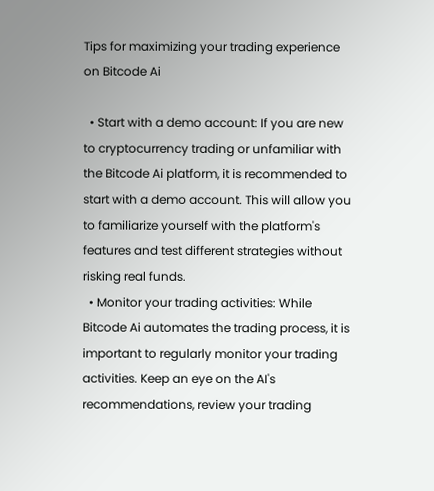Tips for maximizing your trading experience on Bitcode Ai

  • Start with a demo account: If you are new to cryptocurrency trading or unfamiliar with the Bitcode Ai platform, it is recommended to start with a demo account. This will allow you to familiarize yourself with the platform's features and test different strategies without risking real funds.
  • Monitor your trading activities: While Bitcode Ai automates the trading process, it is important to regularly monitor your trading activities. Keep an eye on the AI's recommendations, review your trading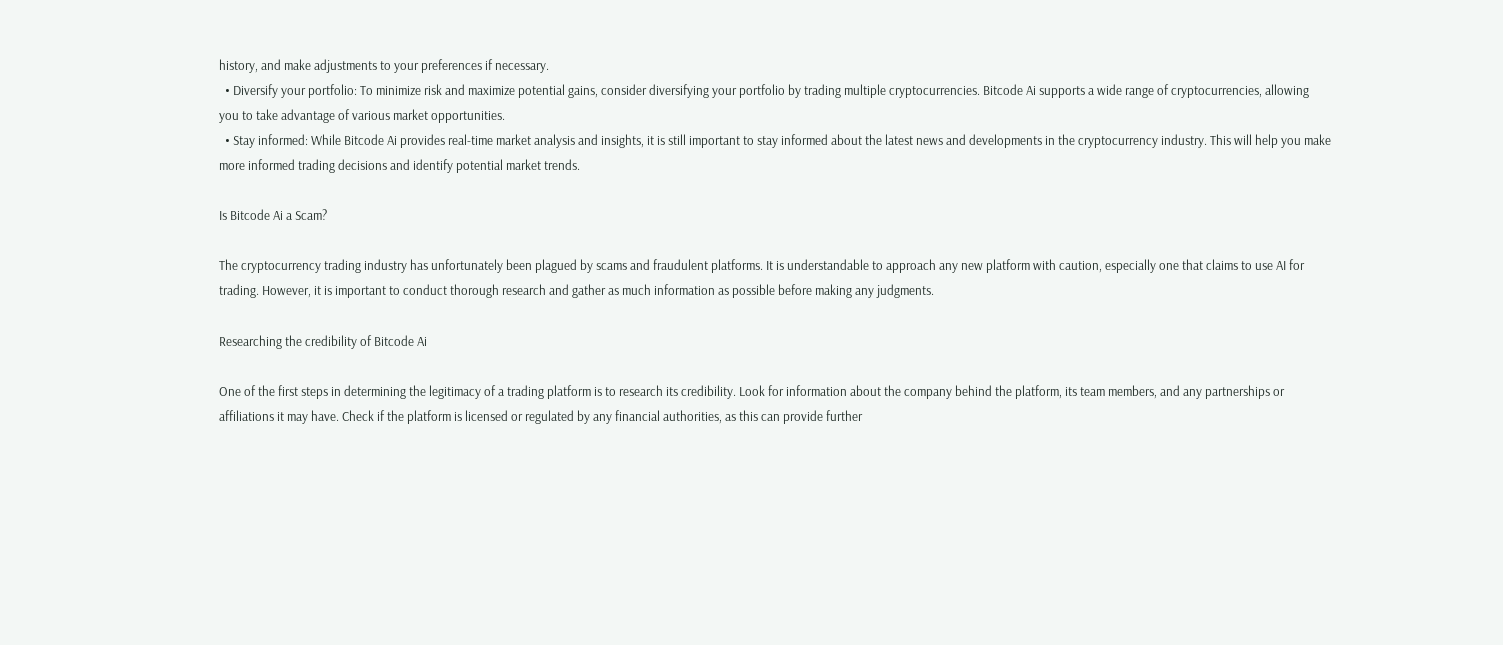history, and make adjustments to your preferences if necessary.
  • Diversify your portfolio: To minimize risk and maximize potential gains, consider diversifying your portfolio by trading multiple cryptocurrencies. Bitcode Ai supports a wide range of cryptocurrencies, allowing you to take advantage of various market opportunities.
  • Stay informed: While Bitcode Ai provides real-time market analysis and insights, it is still important to stay informed about the latest news and developments in the cryptocurrency industry. This will help you make more informed trading decisions and identify potential market trends.

Is Bitcode Ai a Scam?

The cryptocurrency trading industry has unfortunately been plagued by scams and fraudulent platforms. It is understandable to approach any new platform with caution, especially one that claims to use AI for trading. However, it is important to conduct thorough research and gather as much information as possible before making any judgments.

Researching the credibility of Bitcode Ai

One of the first steps in determining the legitimacy of a trading platform is to research its credibility. Look for information about the company behind the platform, its team members, and any partnerships or affiliations it may have. Check if the platform is licensed or regulated by any financial authorities, as this can provide further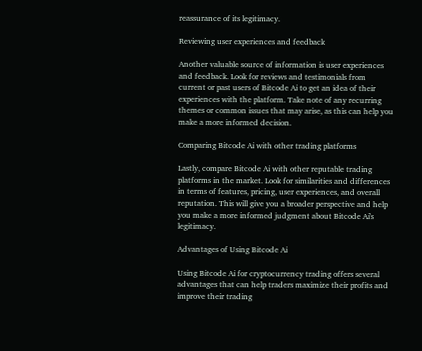reassurance of its legitimacy.

Reviewing user experiences and feedback

Another valuable source of information is user experiences and feedback. Look for reviews and testimonials from current or past users of Bitcode Ai to get an idea of their experiences with the platform. Take note of any recurring themes or common issues that may arise, as this can help you make a more informed decision.

Comparing Bitcode Ai with other trading platforms

Lastly, compare Bitcode Ai with other reputable trading platforms in the market. Look for similarities and differences in terms of features, pricing, user experiences, and overall reputation. This will give you a broader perspective and help you make a more informed judgment about Bitcode Ai's legitimacy.

Advantages of Using Bitcode Ai

Using Bitcode Ai for cryptocurrency trading offers several advantages that can help traders maximize their profits and improve their trading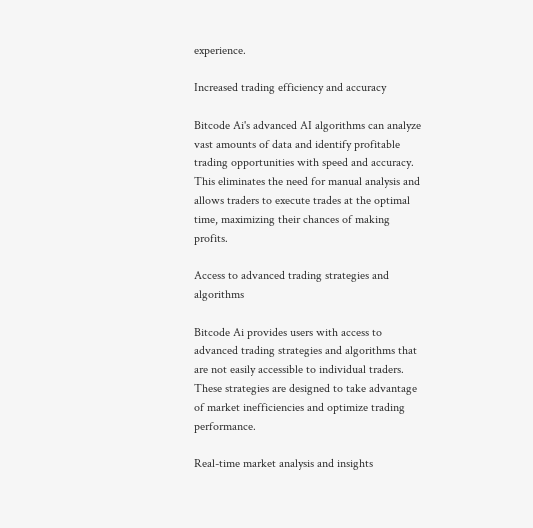experience.

Increased trading efficiency and accuracy

Bitcode Ai's advanced AI algorithms can analyze vast amounts of data and identify profitable trading opportunities with speed and accuracy. This eliminates the need for manual analysis and allows traders to execute trades at the optimal time, maximizing their chances of making profits.

Access to advanced trading strategies and algorithms

Bitcode Ai provides users with access to advanced trading strategies and algorithms that are not easily accessible to individual traders. These strategies are designed to take advantage of market inefficiencies and optimize trading performance.

Real-time market analysis and insights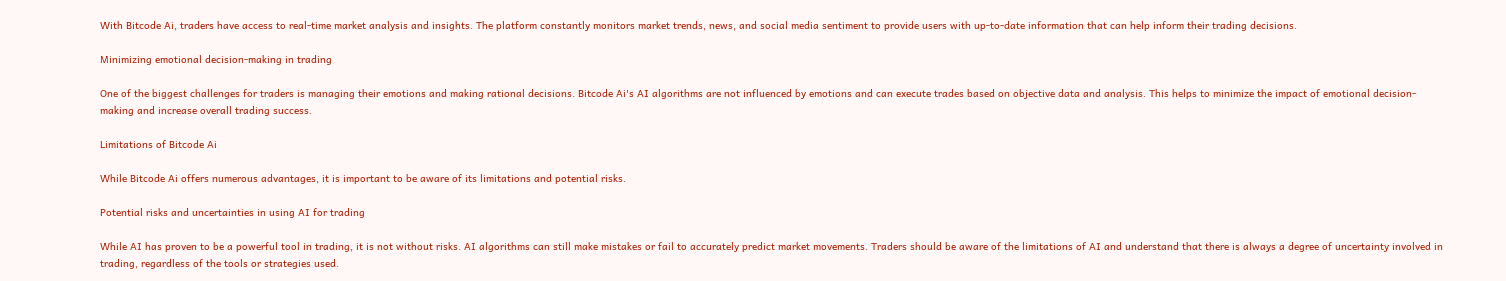With Bitcode Ai, traders have access to real-time market analysis and insights. The platform constantly monitors market trends, news, and social media sentiment to provide users with up-to-date information that can help inform their trading decisions.

Minimizing emotional decision-making in trading

One of the biggest challenges for traders is managing their emotions and making rational decisions. Bitcode Ai's AI algorithms are not influenced by emotions and can execute trades based on objective data and analysis. This helps to minimize the impact of emotional decision-making and increase overall trading success.

Limitations of Bitcode Ai

While Bitcode Ai offers numerous advantages, it is important to be aware of its limitations and potential risks.

Potential risks and uncertainties in using AI for trading

While AI has proven to be a powerful tool in trading, it is not without risks. AI algorithms can still make mistakes or fail to accurately predict market movements. Traders should be aware of the limitations of AI and understand that there is always a degree of uncertainty involved in trading, regardless of the tools or strategies used.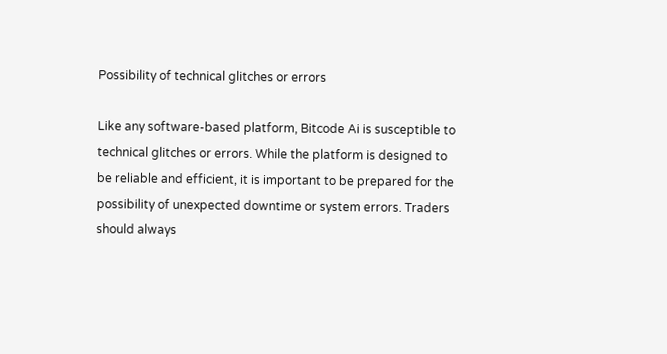Possibility of technical glitches or errors

Like any software-based platform, Bitcode Ai is susceptible to technical glitches or errors. While the platform is designed to be reliable and efficient, it is important to be prepared for the possibility of unexpected downtime or system errors. Traders should always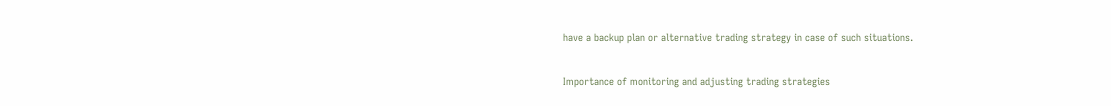have a backup plan or alternative trading strategy in case of such situations.

Importance of monitoring and adjusting trading strategies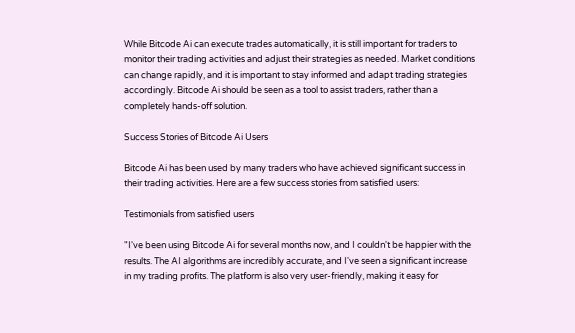While Bitcode Ai can execute trades automatically, it is still important for traders to monitor their trading activities and adjust their strategies as needed. Market conditions can change rapidly, and it is important to stay informed and adapt trading strategies accordingly. Bitcode Ai should be seen as a tool to assist traders, rather than a completely hands-off solution.

Success Stories of Bitcode Ai Users

Bitcode Ai has been used by many traders who have achieved significant success in their trading activities. Here are a few success stories from satisfied users:

Testimonials from satisfied users

"I've been using Bitcode Ai for several months now, and I couldn't be happier with the results. The AI algorithms are incredibly accurate, and I've seen a significant increase in my trading profits. The platform is also very user-friendly, making it easy for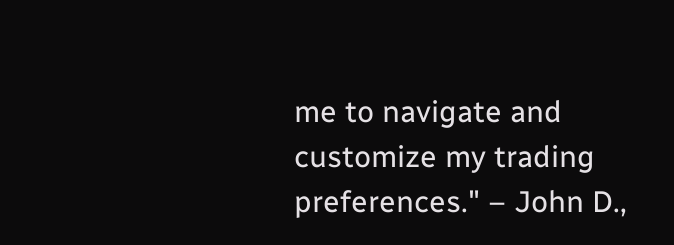me to navigate and customize my trading preferences." – John D.,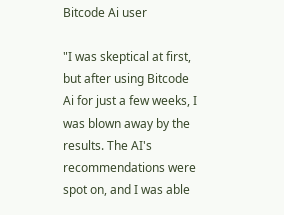Bitcode Ai user

"I was skeptical at first, but after using Bitcode Ai for just a few weeks, I was blown away by the results. The AI's recommendations were spot on, and I was able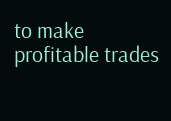to make profitable trades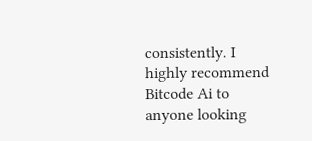consistently. I highly recommend Bitcode Ai to anyone looking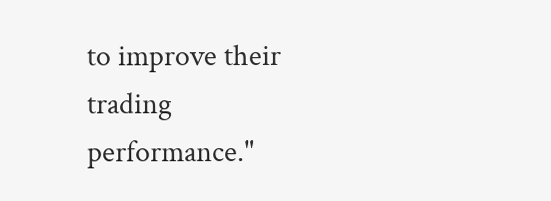to improve their trading performance."